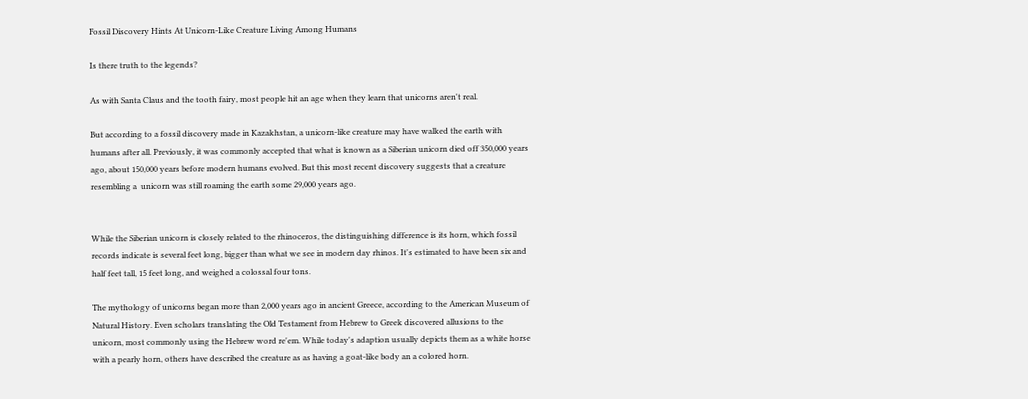Fossil Discovery Hints At Unicorn-Like Creature Living Among Humans

Is there truth to the legends?

As with Santa Claus and the tooth fairy, most people hit an age when they learn that unicorns aren't real.

But according to a fossil discovery made in Kazakhstan, a unicorn-like creature may have walked the earth with humans after all. Previously, it was commonly accepted that what is known as a Siberian unicorn died off 350,000 years ago, about 150,000 years before modern humans evolved. But this most recent discovery suggests that a creature resembling a  unicorn was still roaming the earth some 29,000 years ago.


While the Siberian unicorn is closely related to the rhinoceros, the distinguishing difference is its horn, which fossil records indicate is several feet long, bigger than what we see in modern day rhinos. It's estimated to have been six and half feet tall, 15 feet long, and weighed a colossal four tons.

The mythology of unicorns began more than 2,000 years ago in ancient Greece, according to the American Museum of Natural History. Even scholars translating the Old Testament from Hebrew to Greek discovered allusions to the unicorn, most commonly using the Hebrew word re'em. While today's adaption usually depicts them as a white horse with a pearly horn, others have described the creature as as having a goat-like body an a colored horn.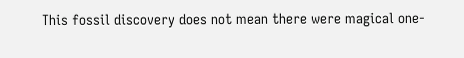This fossil discovery does not mean there were magical one-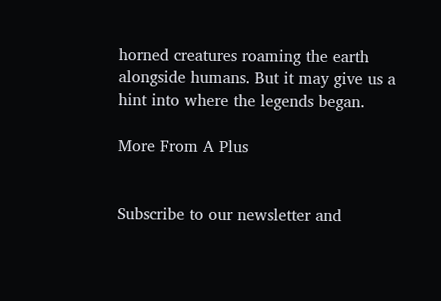horned creatures roaming the earth alongside humans. But it may give us a hint into where the legends began.

More From A Plus


Subscribe to our newsletter and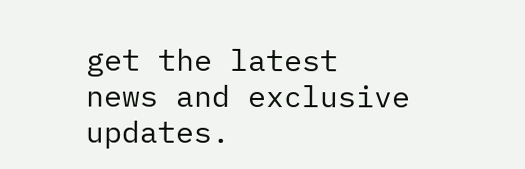get the latest news and exclusive updates.